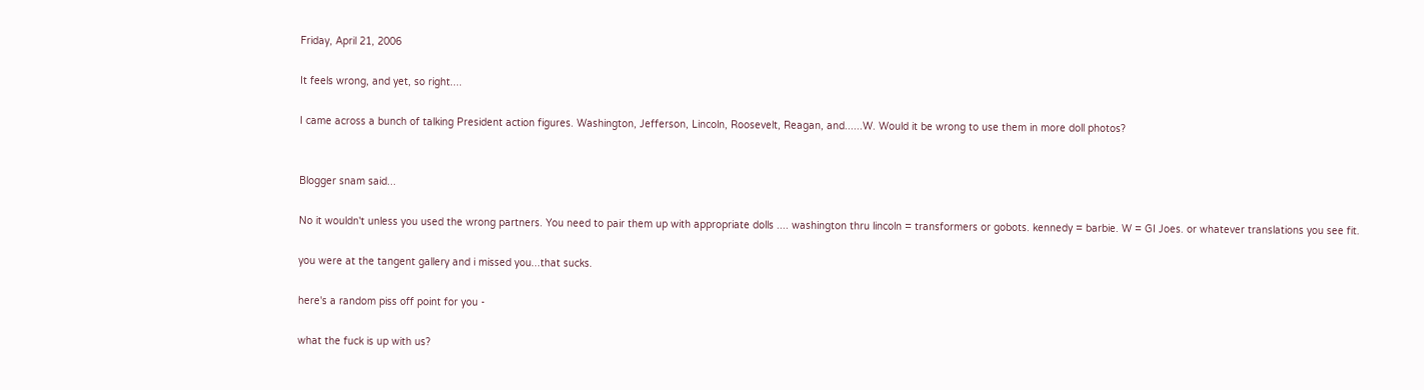Friday, April 21, 2006

It feels wrong, and yet, so right....

I came across a bunch of talking President action figures. Washington, Jefferson, Lincoln, Roosevelt, Reagan, and......W. Would it be wrong to use them in more doll photos?


Blogger snam said...

No it wouldn't unless you used the wrong partners. You need to pair them up with appropriate dolls .... washington thru lincoln = transformers or gobots. kennedy = barbie. W = GI Joes. or whatever translations you see fit.

you were at the tangent gallery and i missed you...that sucks.

here's a random piss off point for you -

what the fuck is up with us?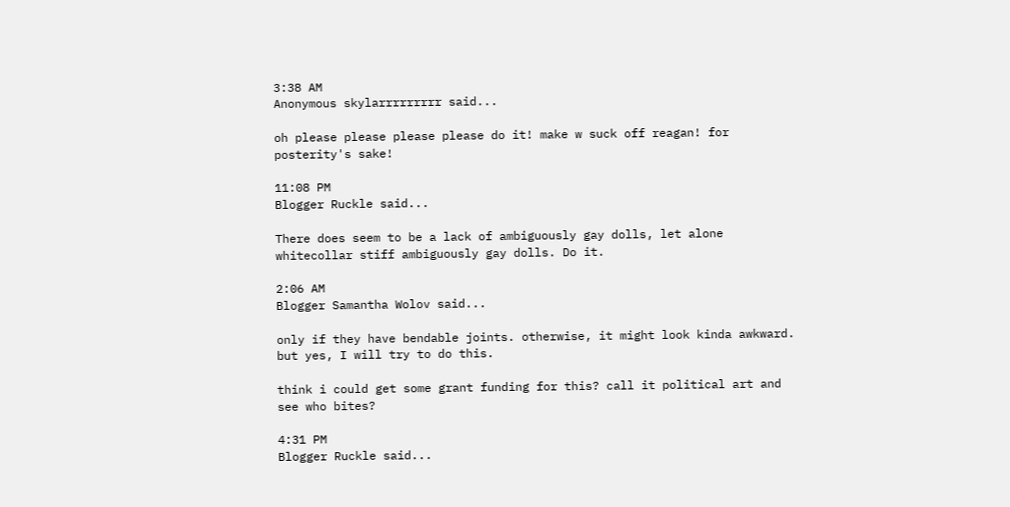3:38 AM
Anonymous skylarrrrrrrrr said...

oh please please please please do it! make w suck off reagan! for posterity's sake!

11:08 PM
Blogger Ruckle said...

There does seem to be a lack of ambiguously gay dolls, let alone whitecollar stiff ambiguously gay dolls. Do it.

2:06 AM
Blogger Samantha Wolov said...

only if they have bendable joints. otherwise, it might look kinda awkward. but yes, I will try to do this.

think i could get some grant funding for this? call it political art and see who bites?

4:31 PM
Blogger Ruckle said...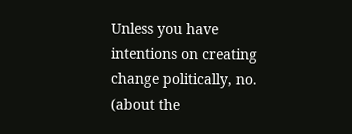Unless you have intentions on creating change politically, no. (about the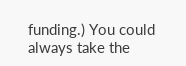funding.) You could always take the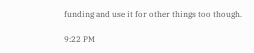funding and use it for other things too though.

9:22 PM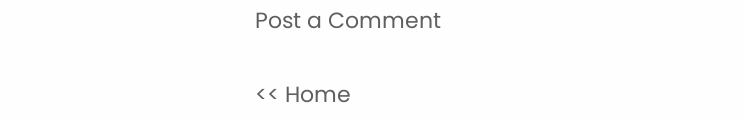Post a Comment

<< Home